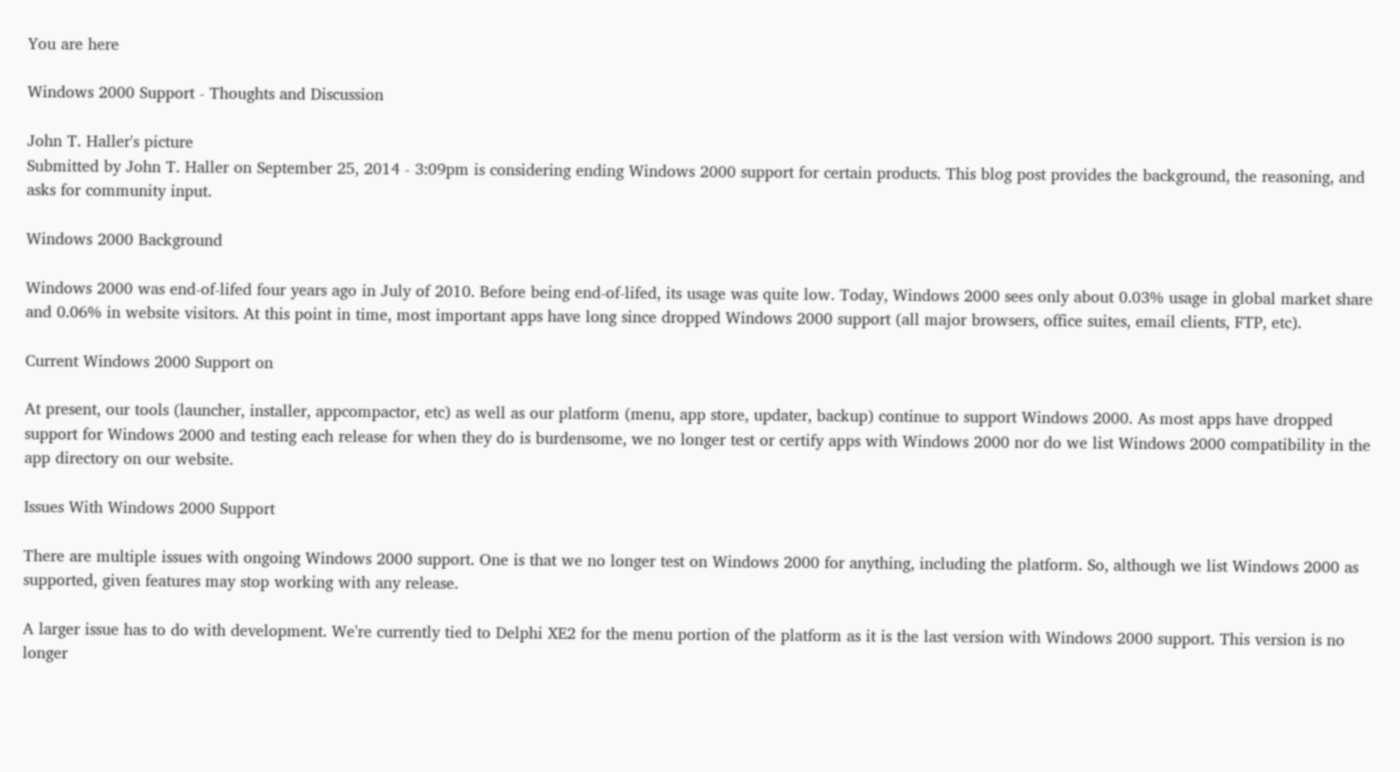You are here

Windows 2000 Support - Thoughts and Discussion

John T. Haller's picture
Submitted by John T. Haller on September 25, 2014 - 3:09pm is considering ending Windows 2000 support for certain products. This blog post provides the background, the reasoning, and asks for community input.

Windows 2000 Background

Windows 2000 was end-of-lifed four years ago in July of 2010. Before being end-of-lifed, its usage was quite low. Today, Windows 2000 sees only about 0.03% usage in global market share and 0.06% in website visitors. At this point in time, most important apps have long since dropped Windows 2000 support (all major browsers, office suites, email clients, FTP, etc).

Current Windows 2000 Support on

At present, our tools (launcher, installer, appcompactor, etc) as well as our platform (menu, app store, updater, backup) continue to support Windows 2000. As most apps have dropped support for Windows 2000 and testing each release for when they do is burdensome, we no longer test or certify apps with Windows 2000 nor do we list Windows 2000 compatibility in the app directory on our website.

Issues With Windows 2000 Support

There are multiple issues with ongoing Windows 2000 support. One is that we no longer test on Windows 2000 for anything, including the platform. So, although we list Windows 2000 as supported, given features may stop working with any release.

A larger issue has to do with development. We're currently tied to Delphi XE2 for the menu portion of the platform as it is the last version with Windows 2000 support. This version is no longer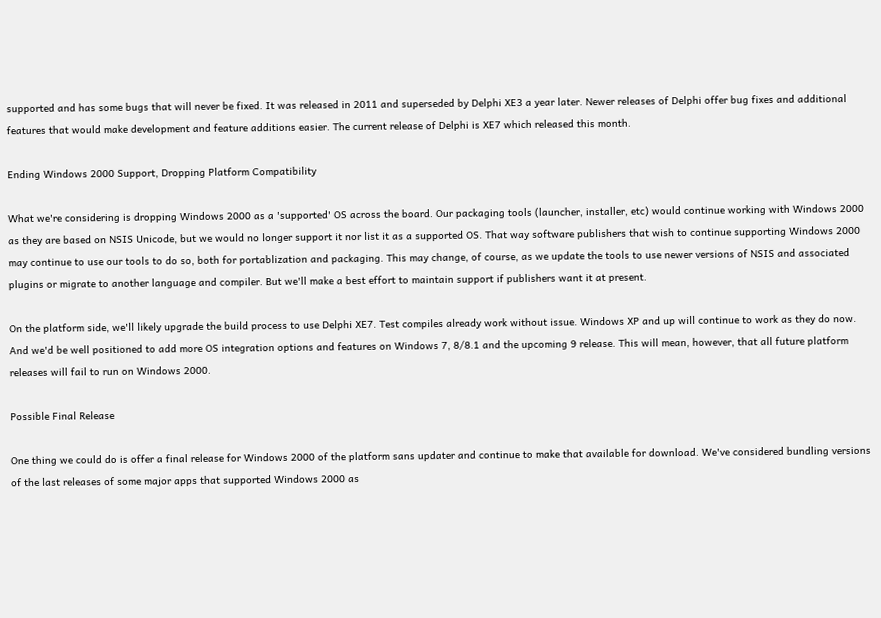supported and has some bugs that will never be fixed. It was released in 2011 and superseded by Delphi XE3 a year later. Newer releases of Delphi offer bug fixes and additional features that would make development and feature additions easier. The current release of Delphi is XE7 which released this month.

Ending Windows 2000 Support, Dropping Platform Compatibility

What we're considering is dropping Windows 2000 as a 'supported' OS across the board. Our packaging tools (launcher, installer, etc) would continue working with Windows 2000 as they are based on NSIS Unicode, but we would no longer support it nor list it as a supported OS. That way software publishers that wish to continue supporting Windows 2000 may continue to use our tools to do so, both for portablization and packaging. This may change, of course, as we update the tools to use newer versions of NSIS and associated plugins or migrate to another language and compiler. But we'll make a best effort to maintain support if publishers want it at present.

On the platform side, we'll likely upgrade the build process to use Delphi XE7. Test compiles already work without issue. Windows XP and up will continue to work as they do now. And we'd be well positioned to add more OS integration options and features on Windows 7, 8/8.1 and the upcoming 9 release. This will mean, however, that all future platform releases will fail to run on Windows 2000.

Possible Final Release

One thing we could do is offer a final release for Windows 2000 of the platform sans updater and continue to make that available for download. We've considered bundling versions of the last releases of some major apps that supported Windows 2000 as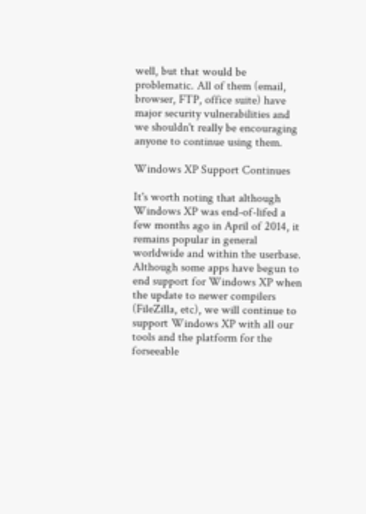well, but that would be problematic. All of them (email, browser, FTP, office suite) have major security vulnerabilities and we shouldn't really be encouraging anyone to continue using them.

Windows XP Support Continues

It's worth noting that although Windows XP was end-of-lifed a few months ago in April of 2014, it remains popular in general worldwide and within the userbase. Although some apps have begun to end support for Windows XP when the update to newer compilers (FileZilla, etc), we will continue to support Windows XP with all our tools and the platform for the forseeable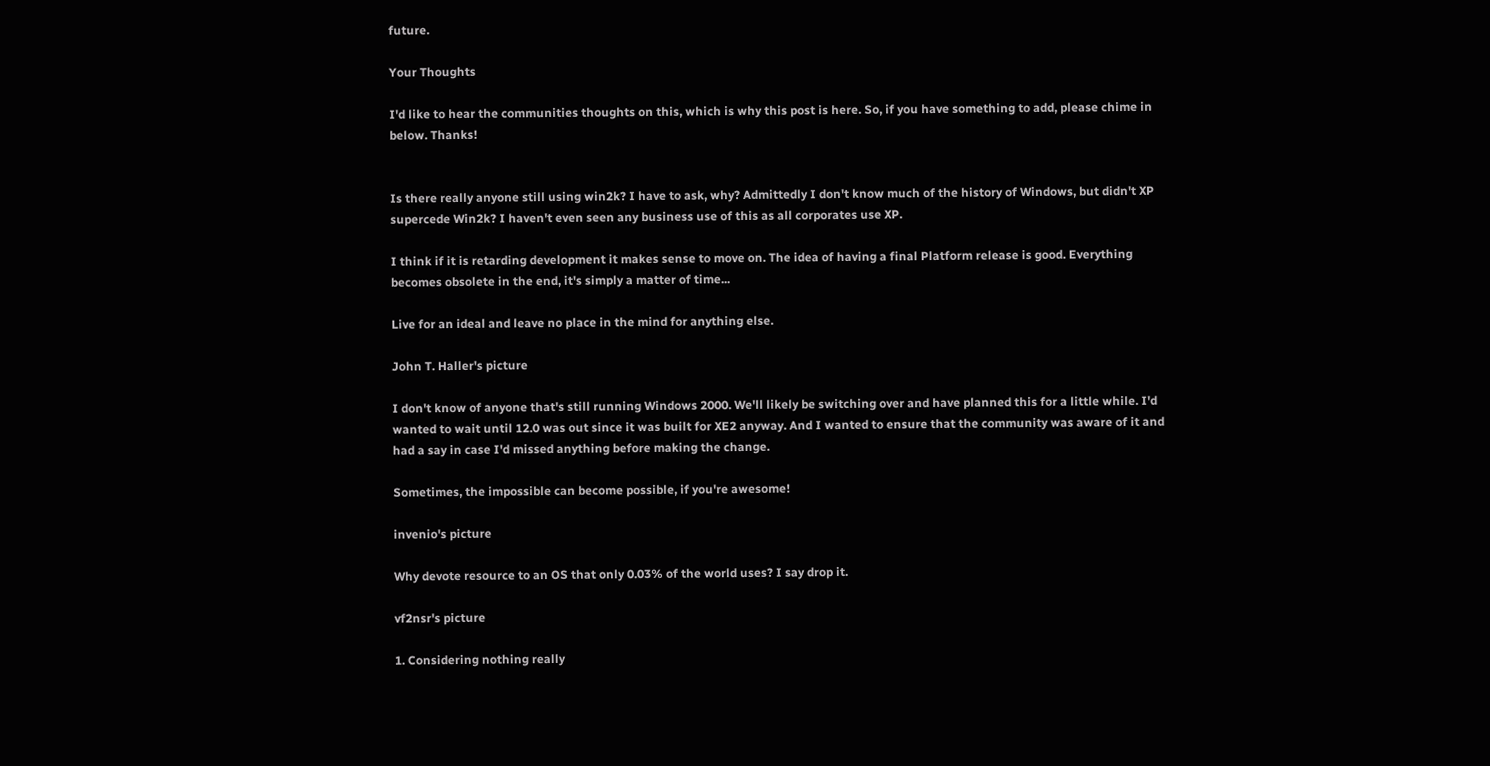future.

Your Thoughts

I'd like to hear the communities thoughts on this, which is why this post is here. So, if you have something to add, please chime in below. Thanks!


Is there really anyone still using win2k? I have to ask, why? Admittedly I don't know much of the history of Windows, but didn't XP supercede Win2k? I haven't even seen any business use of this as all corporates use XP.

I think if it is retarding development it makes sense to move on. The idea of having a final Platform release is good. Everything becomes obsolete in the end, it's simply a matter of time...

Live for an ideal and leave no place in the mind for anything else.

John T. Haller's picture

I don't know of anyone that's still running Windows 2000. We'll likely be switching over and have planned this for a little while. I'd wanted to wait until 12.0 was out since it was built for XE2 anyway. And I wanted to ensure that the community was aware of it and had a say in case I'd missed anything before making the change.

Sometimes, the impossible can become possible, if you're awesome!

invenio's picture

Why devote resource to an OS that only 0.03% of the world uses? I say drop it.

vf2nsr's picture

1. Considering nothing really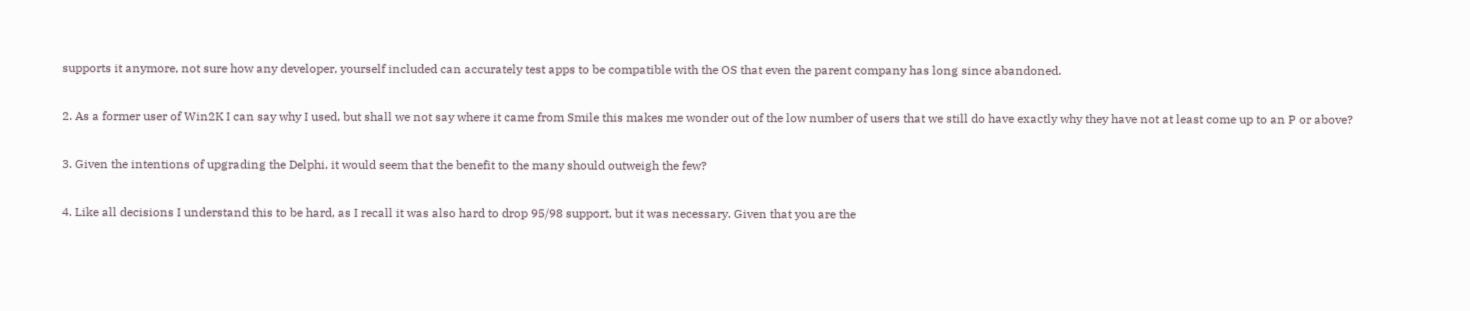supports it anymore, not sure how any developer, yourself included can accurately test apps to be compatible with the OS that even the parent company has long since abandoned.

2. As a former user of Win2K I can say why I used, but shall we not say where it came from Smile this makes me wonder out of the low number of users that we still do have exactly why they have not at least come up to an P or above?

3. Given the intentions of upgrading the Delphi, it would seem that the benefit to the many should outweigh the few?

4. Like all decisions I understand this to be hard, as I recall it was also hard to drop 95/98 support, but it was necessary. Given that you are the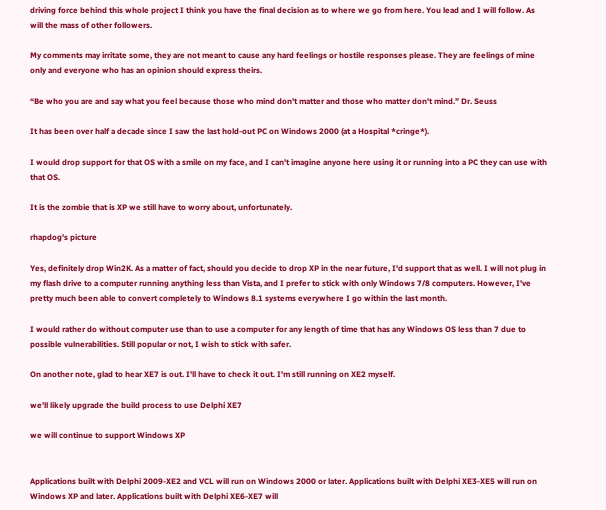driving force behind this whole project I think you have the final decision as to where we go from here. You lead and I will follow. As will the mass of other followers.

My comments may irritate some, they are not meant to cause any hard feelings or hostile responses please. They are feelings of mine only and everyone who has an opinion should express theirs.

“Be who you are and say what you feel because those who mind don't matter and those who matter don't mind.” Dr. Seuss

It has been over half a decade since I saw the last hold-out PC on Windows 2000 (at a Hospital *cringe*).

I would drop support for that OS with a smile on my face, and I can't imagine anyone here using it or running into a PC they can use with that OS.

It is the zombie that is XP we still have to worry about, unfortunately.

rhapdog's picture

Yes, definitely drop Win2K. As a matter of fact, should you decide to drop XP in the near future, I'd support that as well. I will not plug in my flash drive to a computer running anything less than Vista, and I prefer to stick with only Windows 7/8 computers. However, I've pretty much been able to convert completely to Windows 8.1 systems everywhere I go within the last month.

I would rather do without computer use than to use a computer for any length of time that has any Windows OS less than 7 due to possible vulnerabilities. Still popular or not, I wish to stick with safer.

On another note, glad to hear XE7 is out. I'll have to check it out. I'm still running on XE2 myself.

we'll likely upgrade the build process to use Delphi XE7

we will continue to support Windows XP


Applications built with Delphi 2009-XE2 and VCL will run on Windows 2000 or later. Applications built with Delphi XE3-XE5 will run on Windows XP and later. Applications built with Delphi XE6-XE7 will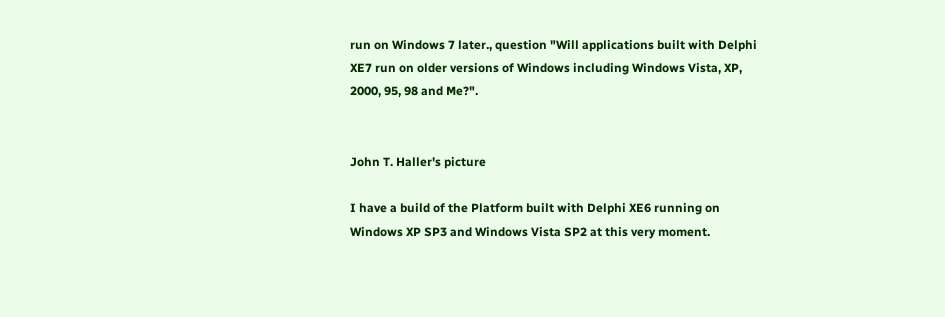run on Windows 7 later., question "Will applications built with Delphi XE7 run on older versions of Windows including Windows Vista, XP, 2000, 95, 98 and Me?".


John T. Haller's picture

I have a build of the Platform built with Delphi XE6 running on Windows XP SP3 and Windows Vista SP2 at this very moment.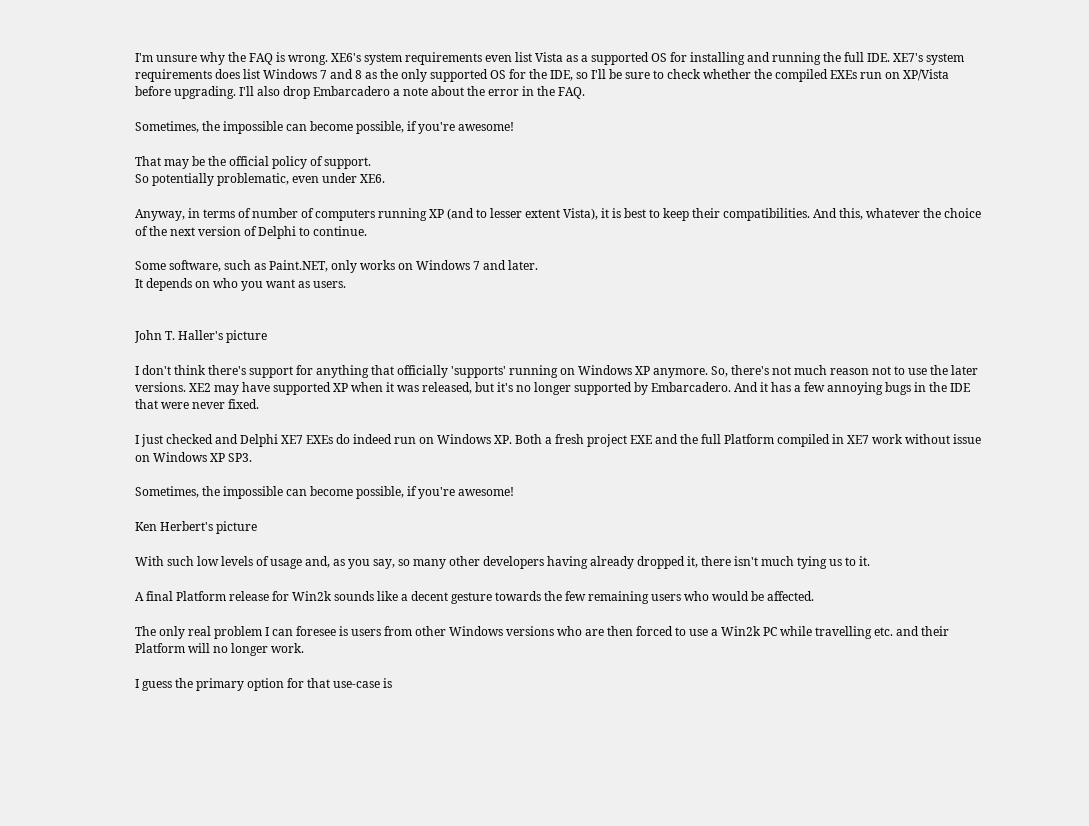I'm unsure why the FAQ is wrong. XE6's system requirements even list Vista as a supported OS for installing and running the full IDE. XE7's system requirements does list Windows 7 and 8 as the only supported OS for the IDE, so I'll be sure to check whether the compiled EXEs run on XP/Vista before upgrading. I'll also drop Embarcadero a note about the error in the FAQ.

Sometimes, the impossible can become possible, if you're awesome!

That may be the official policy of support.
So potentially problematic, even under XE6.

Anyway, in terms of number of computers running XP (and to lesser extent Vista), it is best to keep their compatibilities. And this, whatever the choice of the next version of Delphi to continue.

Some software, such as Paint.NET, only works on Windows 7 and later.
It depends on who you want as users.


John T. Haller's picture

I don't think there's support for anything that officially 'supports' running on Windows XP anymore. So, there's not much reason not to use the later versions. XE2 may have supported XP when it was released, but it's no longer supported by Embarcadero. And it has a few annoying bugs in the IDE that were never fixed.

I just checked and Delphi XE7 EXEs do indeed run on Windows XP. Both a fresh project EXE and the full Platform compiled in XE7 work without issue on Windows XP SP3.

Sometimes, the impossible can become possible, if you're awesome!

Ken Herbert's picture

With such low levels of usage and, as you say, so many other developers having already dropped it, there isn't much tying us to it.

A final Platform release for Win2k sounds like a decent gesture towards the few remaining users who would be affected.

The only real problem I can foresee is users from other Windows versions who are then forced to use a Win2k PC while travelling etc. and their Platform will no longer work.

I guess the primary option for that use-case is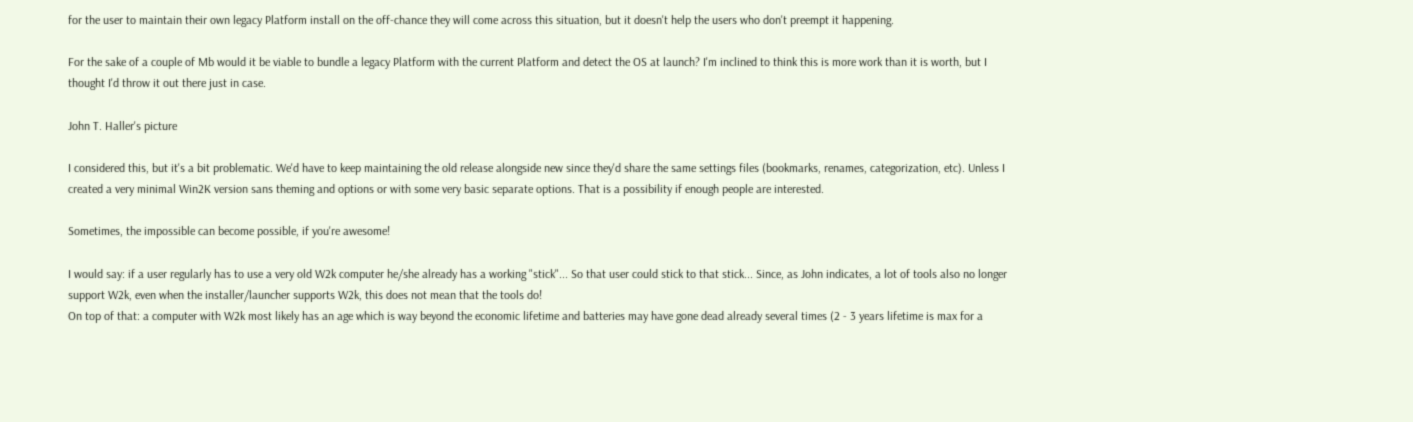for the user to maintain their own legacy Platform install on the off-chance they will come across this situation, but it doesn't help the users who don't preempt it happening.

For the sake of a couple of Mb would it be viable to bundle a legacy Platform with the current Platform and detect the OS at launch? I'm inclined to think this is more work than it is worth, but I thought I'd throw it out there just in case.

John T. Haller's picture

I considered this, but it's a bit problematic. We'd have to keep maintaining the old release alongside new since they'd share the same settings files (bookmarks, renames, categorization, etc). Unless I created a very minimal Win2K version sans theming and options or with some very basic separate options. That is a possibility if enough people are interested.

Sometimes, the impossible can become possible, if you're awesome!

I would say: if a user regularly has to use a very old W2k computer he/she already has a working "stick"... So that user could stick to that stick... Since, as John indicates, a lot of tools also no longer support W2k, even when the installer/launcher supports W2k, this does not mean that the tools do!
On top of that: a computer with W2k most likely has an age which is way beyond the economic lifetime and batteries may have gone dead already several times (2 - 3 years lifetime is max for a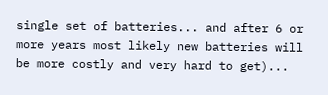single set of batteries... and after 6 or more years most likely new batteries will be more costly and very hard to get)...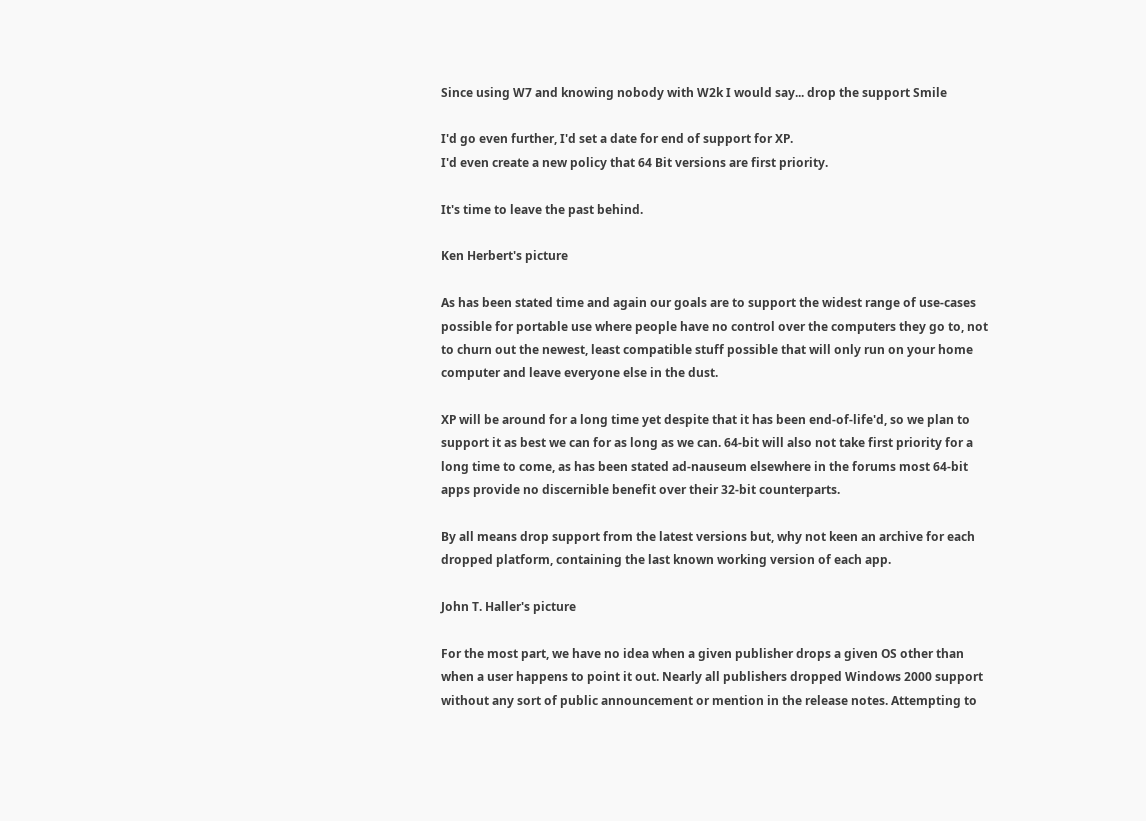Since using W7 and knowing nobody with W2k I would say... drop the support Smile

I'd go even further, I'd set a date for end of support for XP.
I'd even create a new policy that 64 Bit versions are first priority.

It's time to leave the past behind.

Ken Herbert's picture

As has been stated time and again our goals are to support the widest range of use-cases possible for portable use where people have no control over the computers they go to, not to churn out the newest, least compatible stuff possible that will only run on your home computer and leave everyone else in the dust.

XP will be around for a long time yet despite that it has been end-of-life'd, so we plan to support it as best we can for as long as we can. 64-bit will also not take first priority for a long time to come, as has been stated ad-nauseum elsewhere in the forums most 64-bit apps provide no discernible benefit over their 32-bit counterparts.

By all means drop support from the latest versions but, why not keen an archive for each dropped platform, containing the last known working version of each app.

John T. Haller's picture

For the most part, we have no idea when a given publisher drops a given OS other than when a user happens to point it out. Nearly all publishers dropped Windows 2000 support without any sort of public announcement or mention in the release notes. Attempting to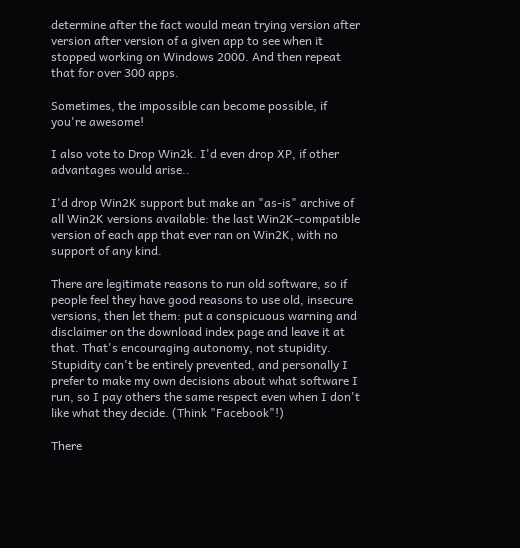determine after the fact would mean trying version after version after version of a given app to see when it stopped working on Windows 2000. And then repeat that for over 300 apps.

Sometimes, the impossible can become possible, if you're awesome!

I also vote to Drop Win2k. I'd even drop XP, if other advantages would arise..

I'd drop Win2K support but make an "as-is" archive of all Win2K versions available: the last Win2K-compatible version of each app that ever ran on Win2K, with no support of any kind.

There are legitimate reasons to run old software, so if people feel they have good reasons to use old, insecure versions, then let them: put a conspicuous warning and disclaimer on the download index page and leave it at that. That's encouraging autonomy, not stupidity. Stupidity can't be entirely prevented, and personally I prefer to make my own decisions about what software I run, so I pay others the same respect even when I don't like what they decide. (Think "Facebook"!)

There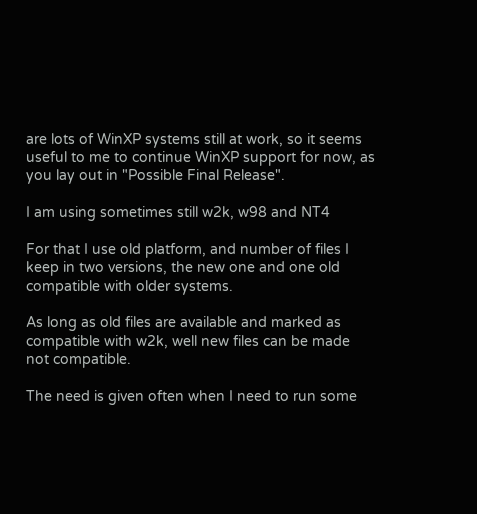are lots of WinXP systems still at work, so it seems useful to me to continue WinXP support for now, as you lay out in "Possible Final Release".

I am using sometimes still w2k, w98 and NT4

For that I use old platform, and number of files I keep in two versions, the new one and one old compatible with older systems.

As long as old files are available and marked as compatible with w2k, well new files can be made not compatible.

The need is given often when I need to run some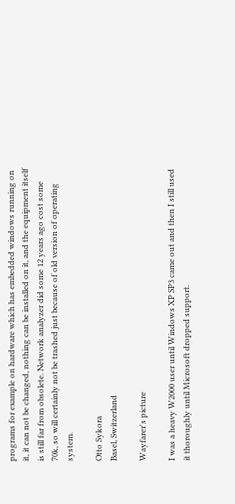programs for example on hardware which has embedded windows running on it, it can not be changed, nothing can be installed on it, and the equipment itself is still far from obsolete. Network analyzer did some 12 years ago cost some 70k, so will certainly not be trashed just because of old version of operating system.

Otto Sykora
Basel, Switzerland

Wayfarer's picture

I was a heavy W2000 user until Windows XP SP3 came out and then I still used it thoroughly until Microsoft dropped support.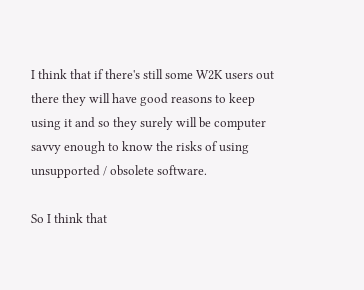I think that if there's still some W2K users out there they will have good reasons to keep using it and so they surely will be computer savvy enough to know the risks of using unsupported / obsolete software.

So I think that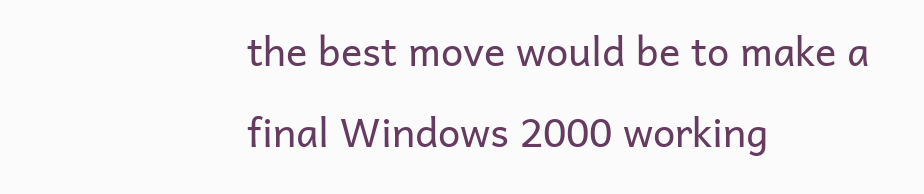the best move would be to make a final Windows 2000 working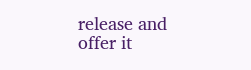release and offer it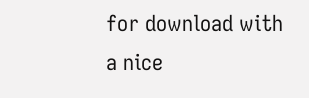for download with a nice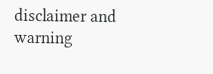disclaimer and warning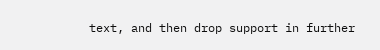text, and then drop support in further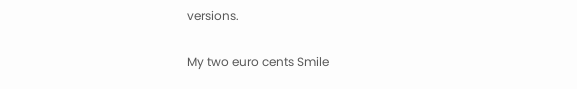versions.

My two euro cents Smile